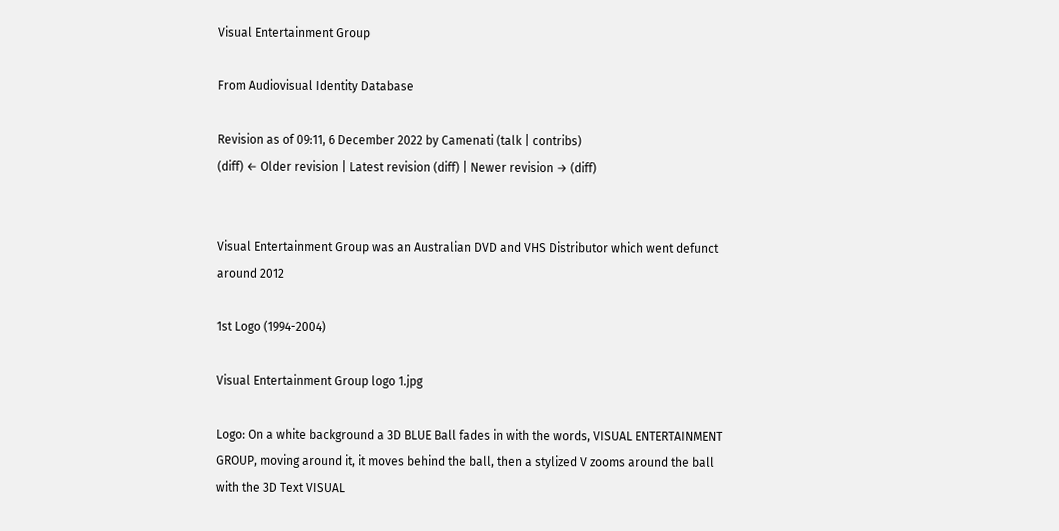Visual Entertainment Group

From Audiovisual Identity Database

Revision as of 09:11, 6 December 2022 by Camenati (talk | contribs)
(diff) ← Older revision | Latest revision (diff) | Newer revision → (diff)


Visual Entertainment Group was an Australian DVD and VHS Distributor which went defunct around 2012

1st Logo (1994-2004)

Visual Entertainment Group logo 1.jpg

Logo: On a white background a 3D BLUE Ball fades in with the words, VISUAL ENTERTAINMENT GROUP, moving around it, it moves behind the ball, then a stylized V zooms around the ball with the 3D Text VISUAL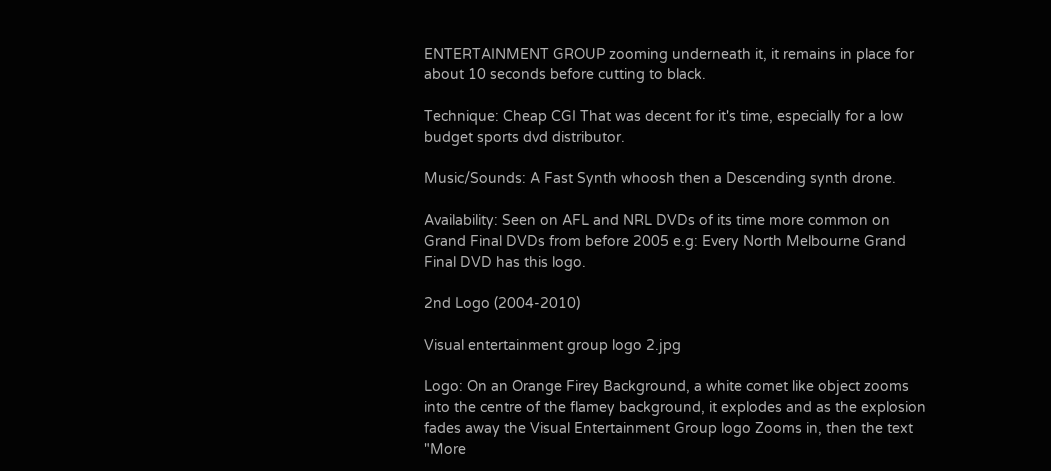ENTERTAINMENT GROUP zooming underneath it, it remains in place for about 10 seconds before cutting to black.

Technique: Cheap CGI That was decent for it's time, especially for a low budget sports dvd distributor.

Music/Sounds: A Fast Synth whoosh then a Descending synth drone.

Availability: Seen on AFL and NRL DVDs of its time more common on Grand Final DVDs from before 2005 e.g: Every North Melbourne Grand Final DVD has this logo.

2nd Logo (2004-2010)

Visual entertainment group logo 2.jpg

Logo: On an Orange Firey Background, a white comet like object zooms into the centre of the flamey background, it explodes and as the explosion fades away the Visual Entertainment Group logo Zooms in, then the text "More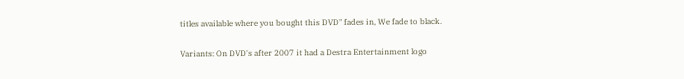titles available where you bought this DVD" fades in, We fade to black.

Variants: On DVD's after 2007 it had a Destra Entertainment logo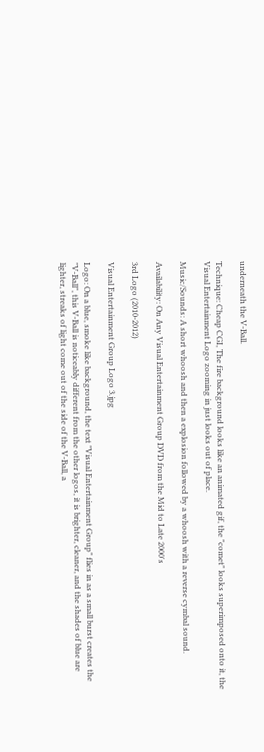underneath the V-Ball.

Technique: Cheap CGI, The fire background looks like an animated gif, the "comet" looks superimposed onto it, the Visual Entertainment Logo zooming in just looks out of place.

Music/Sounds: A short whoosh and then a explosion followed by a whoosh with a reverse cymbal sound.

Availability: On Any Visual Entertainment Group DVD from the Mid to Late 2000's

3rd Logo (2010-2012)

Visual Entertainment Group Logo 3.jpg

Logo: On a blue, smoke like background, the text "Visual Entertainment Group" flies in as a small burst creates the "V-Ball", this V-Ball is noticeably different from the other logos, it is brighter, cleaner, and the shades of blue are lighter, streaks of light come out of the side of the V-Ball, a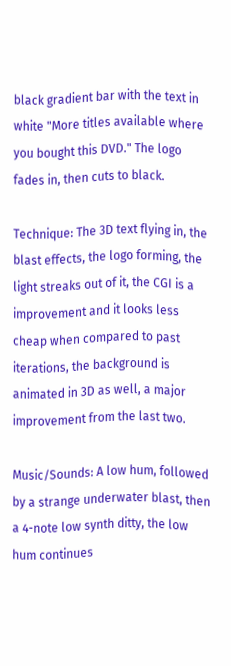black gradient bar with the text in white "More titles available where you bought this DVD." The logo fades in, then cuts to black.

Technique: The 3D text flying in, the blast effects, the logo forming, the light streaks out of it, the CGI is a improvement and it looks less cheap when compared to past iterations, the background is animated in 3D as well, a major improvement from the last two.

Music/Sounds: A low hum, followed by a strange underwater blast, then a 4-note low synth ditty, the low hum continues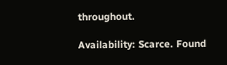throughout.

Availability: Scarce. Found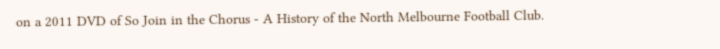on a 2011 DVD of So Join in the Chorus - A History of the North Melbourne Football Club.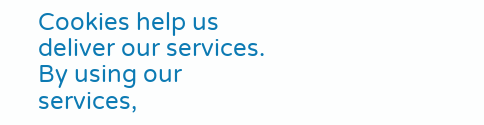Cookies help us deliver our services. By using our services,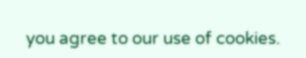you agree to our use of cookies.